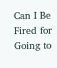Can I Be Fired for Going to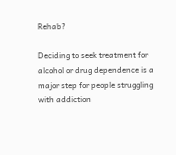Rehab?

Deciding to seek treatment for alcohol or drug dependence is a major step for people struggling with addiction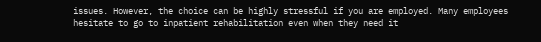issues. However, the choice can be highly stressful if you are employed. Many employees hesitate to go to inpatient rehabilitation even when they need it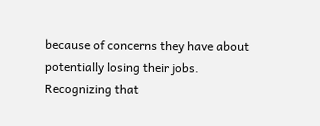because of concerns they have about potentially losing their jobs. Recognizing that